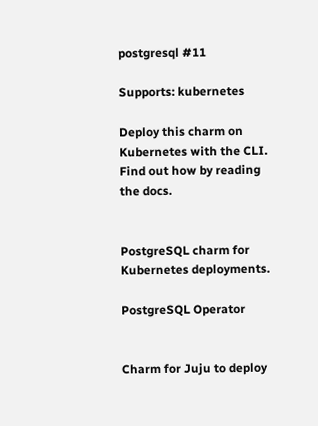postgresql #11

Supports: kubernetes

Deploy this charm on Kubernetes with the CLI. Find out how by reading the docs.


PostgreSQL charm for Kubernetes deployments.

PostgreSQL Operator


Charm for Juju to deploy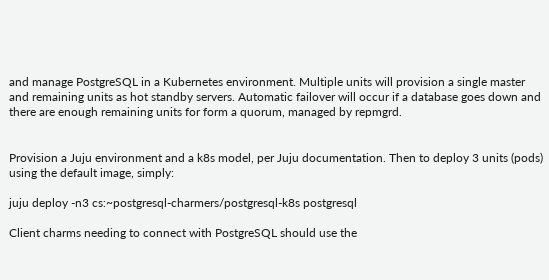and manage PostgreSQL in a Kubernetes environment. Multiple units will provision a single master and remaining units as hot standby servers. Automatic failover will occur if a database goes down and there are enough remaining units for form a quorum, managed by repmgrd.


Provision a Juju environment and a k8s model, per Juju documentation. Then to deploy 3 units (pods) using the default image, simply:

juju deploy -n3 cs:~postgresql-charmers/postgresql-k8s postgresql

Client charms needing to connect with PostgreSQL should use the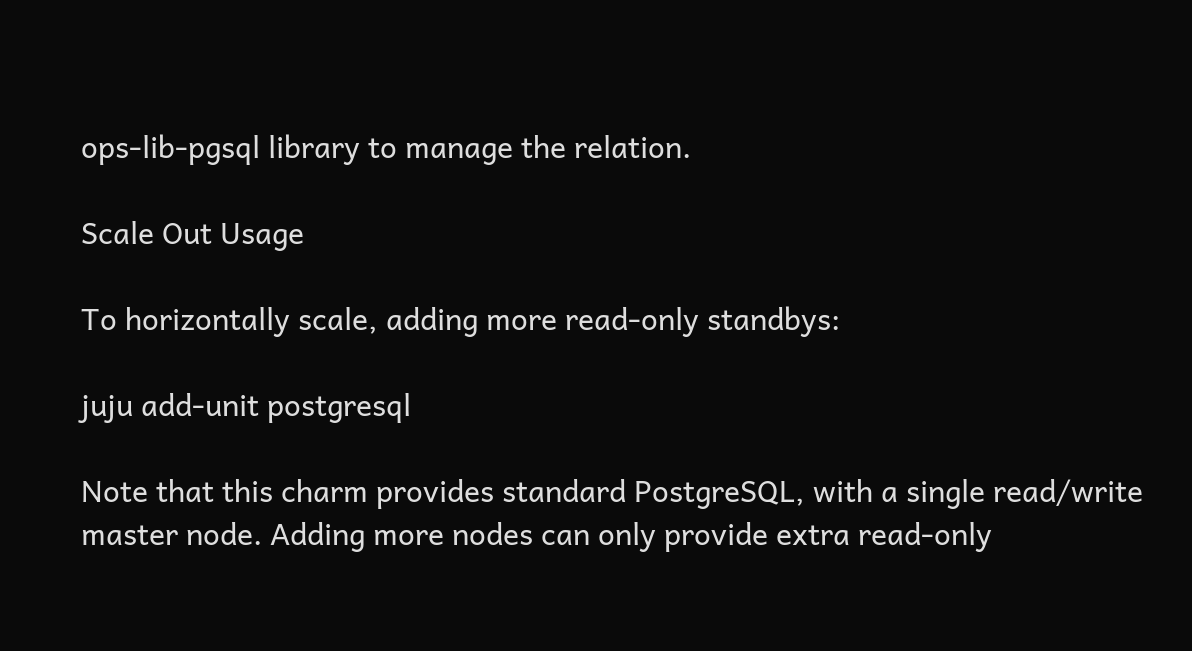ops-lib-pgsql library to manage the relation.

Scale Out Usage

To horizontally scale, adding more read-only standbys:

juju add-unit postgresql

Note that this charm provides standard PostgreSQL, with a single read/write master node. Adding more nodes can only provide extra read-only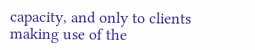capacity, and only to clients making use of the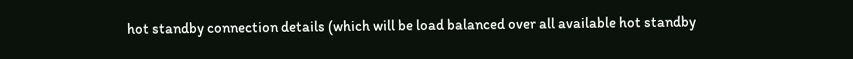hot standby connection details (which will be load balanced over all available hot standby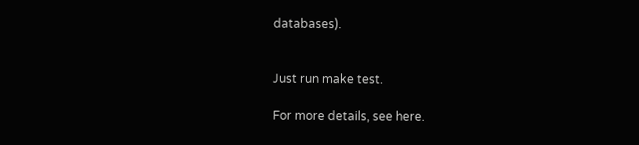databases).


Just run make test.

For more details, see here.